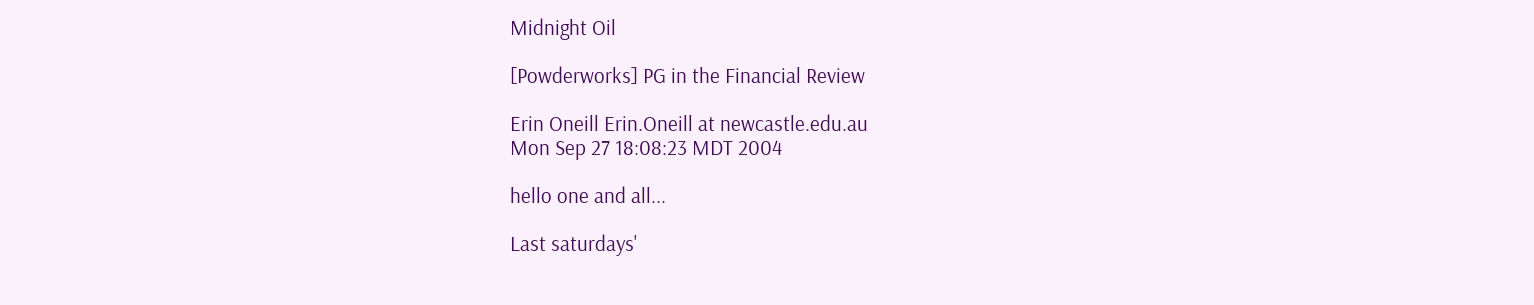Midnight Oil

[Powderworks] PG in the Financial Review

Erin Oneill Erin.Oneill at newcastle.edu.au
Mon Sep 27 18:08:23 MDT 2004

hello one and all...

Last saturdays'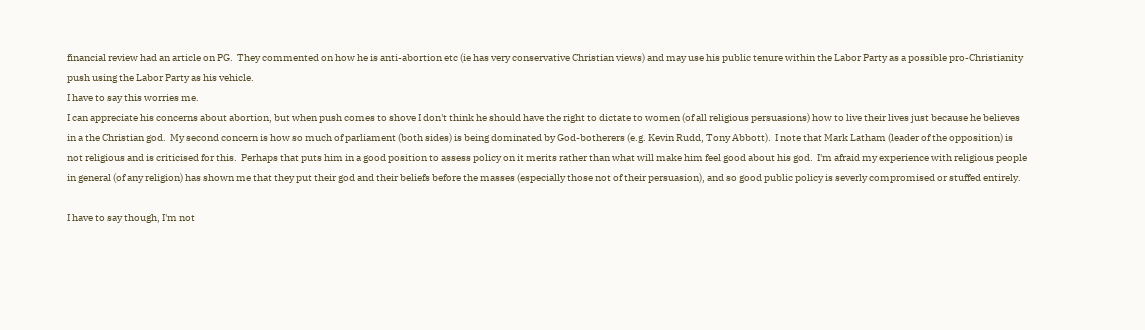financial review had an article on PG.  They commented on how he is anti-abortion etc (ie has very conservative Christian views) and may use his public tenure within the Labor Party as a possible pro-Christianity push using the Labor Party as his vehicle.
I have to say this worries me.
I can appreciate his concerns about abortion, but when push comes to shove I don't think he should have the right to dictate to women (of all religious persuasions) how to live their lives just because he believes in a the Christian god.  My second concern is how so much of parliament (both sides) is being dominated by God-botherers (e.g. Kevin Rudd, Tony Abbott).  I note that Mark Latham (leader of the opposition) is not religious and is criticised for this.  Perhaps that puts him in a good position to assess policy on it merits rather than what will make him feel good about his god.  I'm afraid my experience with religious people in general (of any religion) has shown me that they put their god and their beliefs before the masses (especially those not of their persuasion), and so good public policy is severly compromised or stuffed entirely.

I have to say though, I'm not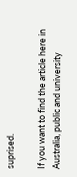suprised.

If you want to find the article here in Australia, public and university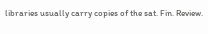libraries usually carry copies of the sat. Fin. Review.